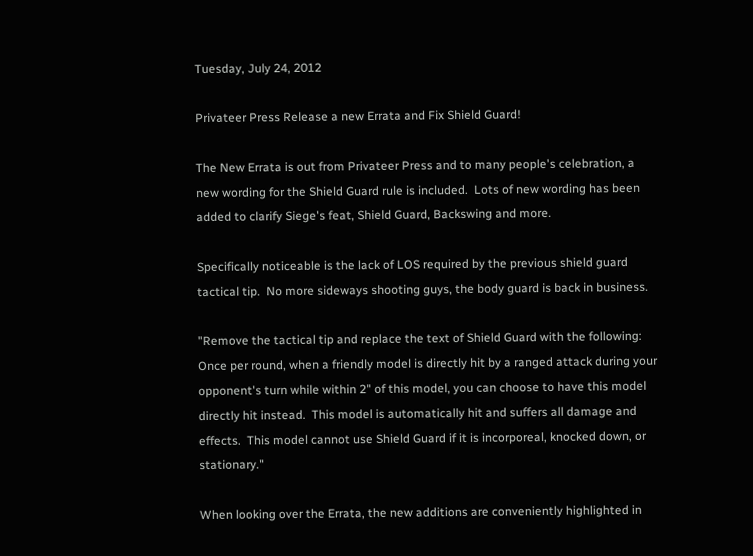Tuesday, July 24, 2012

Privateer Press Release a new Errata and Fix Shield Guard!

The New Errata is out from Privateer Press and to many people's celebration, a new wording for the Shield Guard rule is included.  Lots of new wording has been added to clarify Siege's feat, Shield Guard, Backswing and more.

Specifically noticeable is the lack of LOS required by the previous shield guard tactical tip.  No more sideways shooting guys, the body guard is back in business.

"Remove the tactical tip and replace the text of Shield Guard with the following:
Once per round, when a friendly model is directly hit by a ranged attack during your opponent's turn while within 2" of this model, you can choose to have this model directly hit instead.  This model is automatically hit and suffers all damage and effects.  This model cannot use Shield Guard if it is incorporeal, knocked down, or stationary."

When looking over the Errata, the new additions are conveniently highlighted in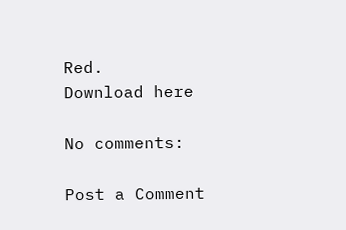Red.
Download here

No comments:

Post a Comment